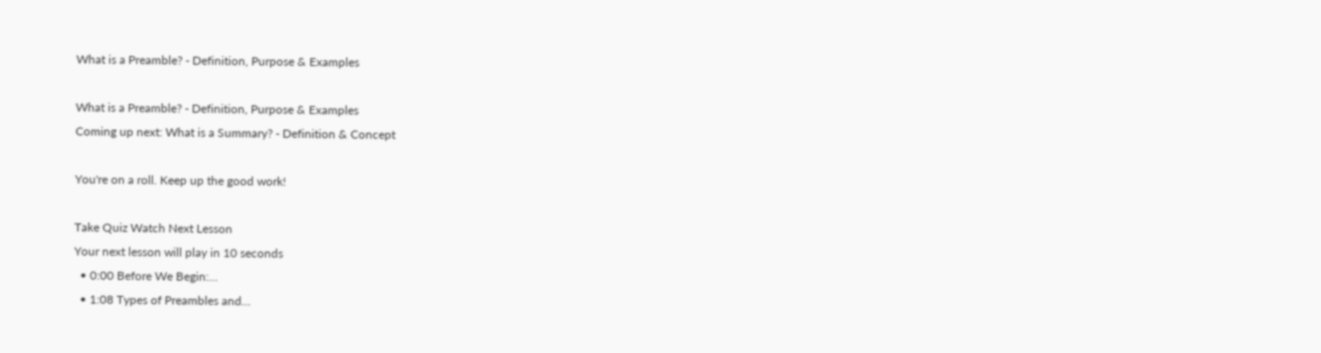What is a Preamble? - Definition, Purpose & Examples

What is a Preamble? - Definition, Purpose & Examples
Coming up next: What is a Summary? - Definition & Concept

You're on a roll. Keep up the good work!

Take Quiz Watch Next Lesson
Your next lesson will play in 10 seconds
  • 0:00 Before We Begin:…
  • 1:08 Types of Preambles and…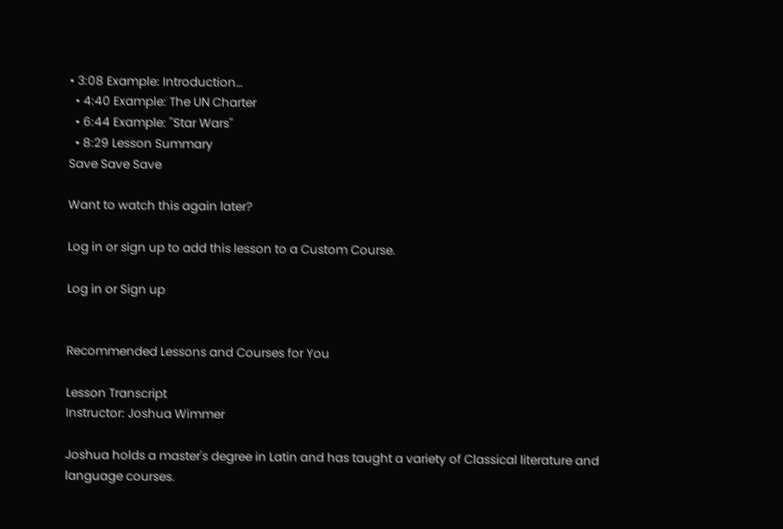• 3:08 Example: Introduction…
  • 4:40 Example: The UN Charter
  • 6:44 Example: ''Star Wars''
  • 8:29 Lesson Summary
Save Save Save

Want to watch this again later?

Log in or sign up to add this lesson to a Custom Course.

Log in or Sign up


Recommended Lessons and Courses for You

Lesson Transcript
Instructor: Joshua Wimmer

Joshua holds a master's degree in Latin and has taught a variety of Classical literature and language courses.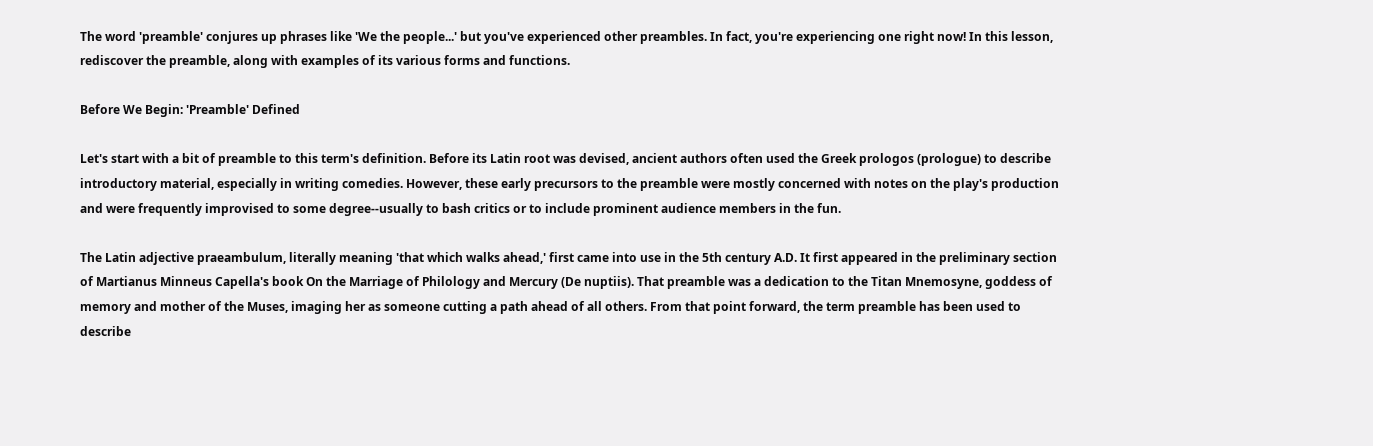The word 'preamble' conjures up phrases like 'We the people...' but you've experienced other preambles. In fact, you're experiencing one right now! In this lesson, rediscover the preamble, along with examples of its various forms and functions.

Before We Begin: 'Preamble' Defined

Let's start with a bit of preamble to this term's definition. Before its Latin root was devised, ancient authors often used the Greek prologos (prologue) to describe introductory material, especially in writing comedies. However, these early precursors to the preamble were mostly concerned with notes on the play's production and were frequently improvised to some degree--usually to bash critics or to include prominent audience members in the fun.

The Latin adjective praeambulum, literally meaning 'that which walks ahead,' first came into use in the 5th century A.D. It first appeared in the preliminary section of Martianus Minneus Capella's book On the Marriage of Philology and Mercury (De nuptiis). That preamble was a dedication to the Titan Mnemosyne, goddess of memory and mother of the Muses, imaging her as someone cutting a path ahead of all others. From that point forward, the term preamble has been used to describe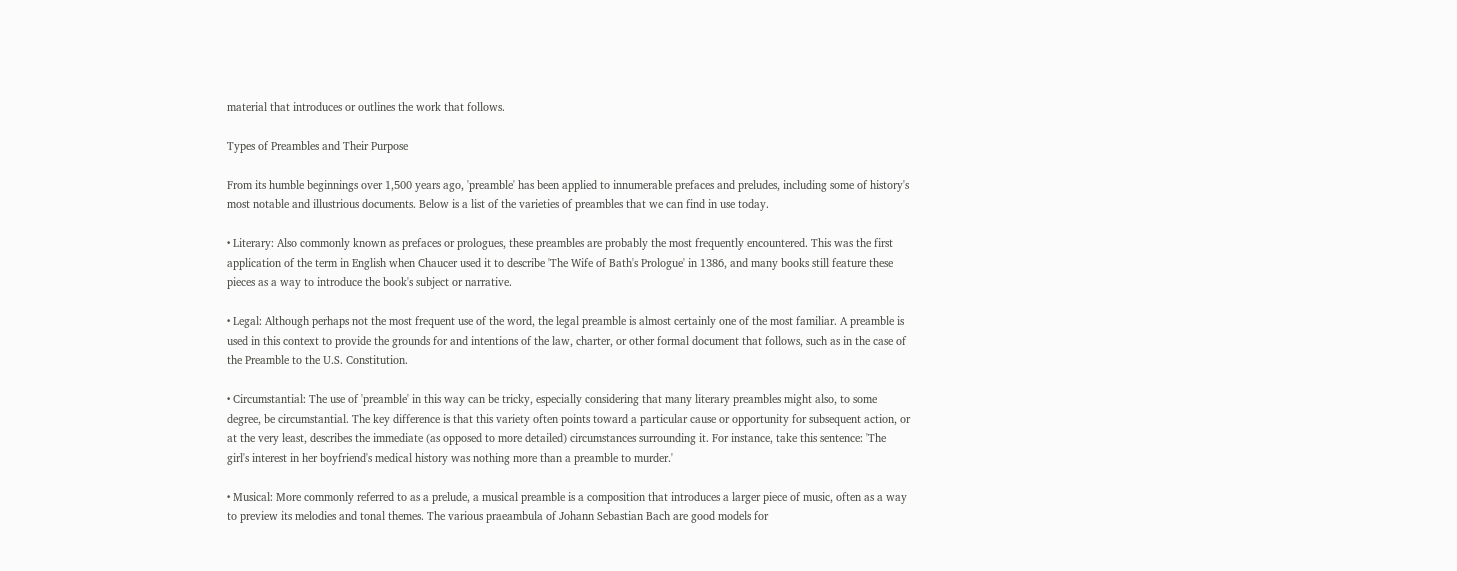material that introduces or outlines the work that follows.

Types of Preambles and Their Purpose

From its humble beginnings over 1,500 years ago, 'preamble' has been applied to innumerable prefaces and preludes, including some of history's most notable and illustrious documents. Below is a list of the varieties of preambles that we can find in use today.

• Literary: Also commonly known as prefaces or prologues, these preambles are probably the most frequently encountered. This was the first application of the term in English when Chaucer used it to describe 'The Wife of Bath's Prologue' in 1386, and many books still feature these pieces as a way to introduce the book's subject or narrative.

• Legal: Although perhaps not the most frequent use of the word, the legal preamble is almost certainly one of the most familiar. A preamble is used in this context to provide the grounds for and intentions of the law, charter, or other formal document that follows, such as in the case of the Preamble to the U.S. Constitution.

• Circumstantial: The use of 'preamble' in this way can be tricky, especially considering that many literary preambles might also, to some degree, be circumstantial. The key difference is that this variety often points toward a particular cause or opportunity for subsequent action, or at the very least, describes the immediate (as opposed to more detailed) circumstances surrounding it. For instance, take this sentence: 'The girl's interest in her boyfriend's medical history was nothing more than a preamble to murder.'

• Musical: More commonly referred to as a prelude, a musical preamble is a composition that introduces a larger piece of music, often as a way to preview its melodies and tonal themes. The various praeambula of Johann Sebastian Bach are good models for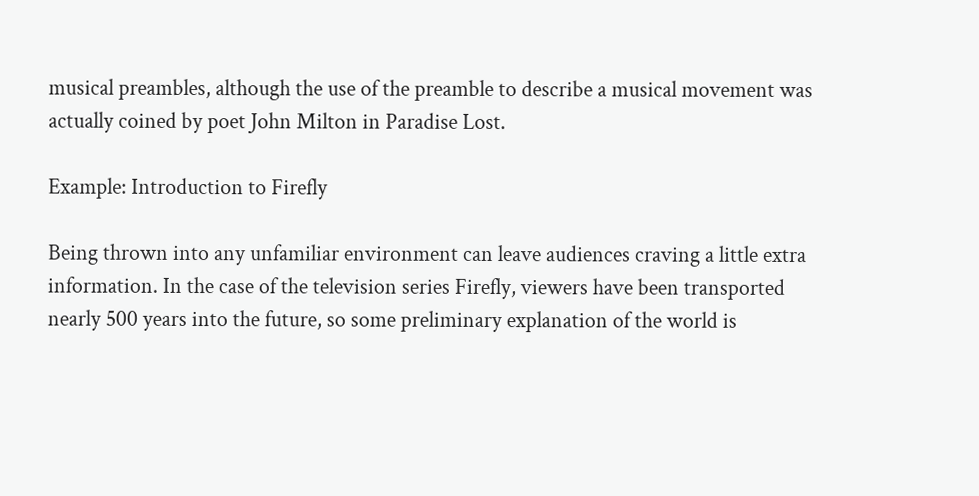musical preambles, although the use of the preamble to describe a musical movement was actually coined by poet John Milton in Paradise Lost.

Example: Introduction to Firefly

Being thrown into any unfamiliar environment can leave audiences craving a little extra information. In the case of the television series Firefly, viewers have been transported nearly 500 years into the future, so some preliminary explanation of the world is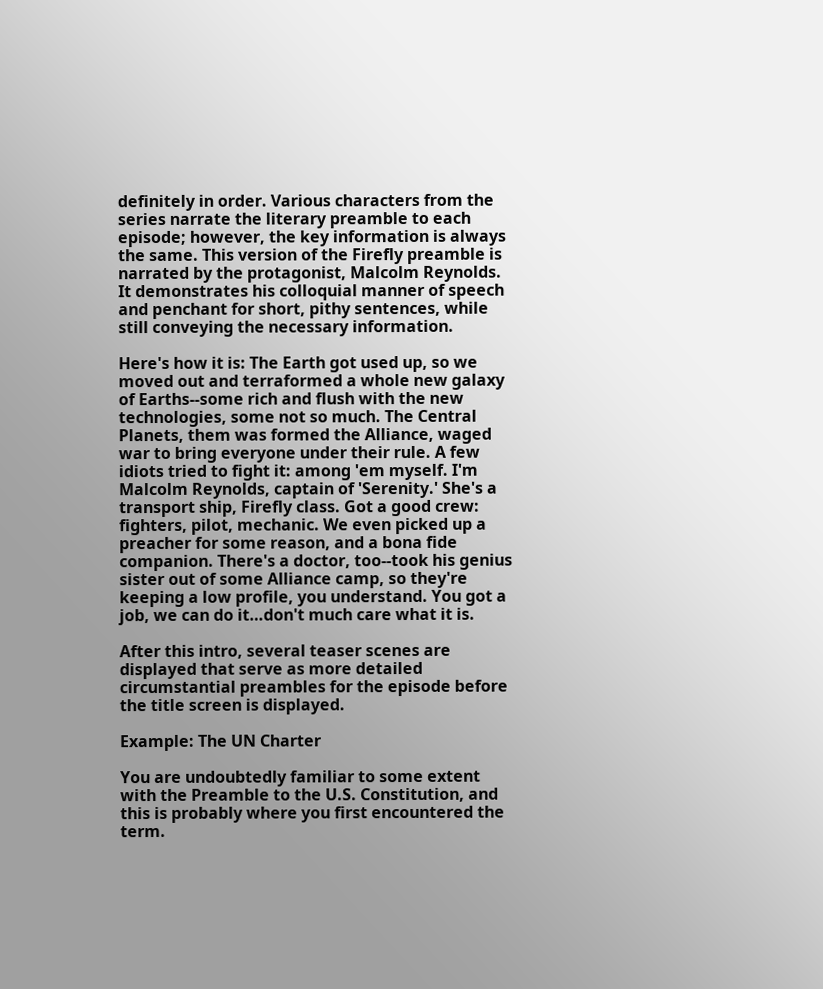definitely in order. Various characters from the series narrate the literary preamble to each episode; however, the key information is always the same. This version of the Firefly preamble is narrated by the protagonist, Malcolm Reynolds. It demonstrates his colloquial manner of speech and penchant for short, pithy sentences, while still conveying the necessary information.

Here's how it is: The Earth got used up, so we moved out and terraformed a whole new galaxy of Earths--some rich and flush with the new technologies, some not so much. The Central Planets, them was formed the Alliance, waged war to bring everyone under their rule. A few idiots tried to fight it: among 'em myself. I'm Malcolm Reynolds, captain of 'Serenity.' She's a transport ship, Firefly class. Got a good crew: fighters, pilot, mechanic. We even picked up a preacher for some reason, and a bona fide companion. There's a doctor, too--took his genius sister out of some Alliance camp, so they're keeping a low profile, you understand. You got a job, we can do it…don't much care what it is.

After this intro, several teaser scenes are displayed that serve as more detailed circumstantial preambles for the episode before the title screen is displayed.

Example: The UN Charter

You are undoubtedly familiar to some extent with the Preamble to the U.S. Constitution, and this is probably where you first encountered the term.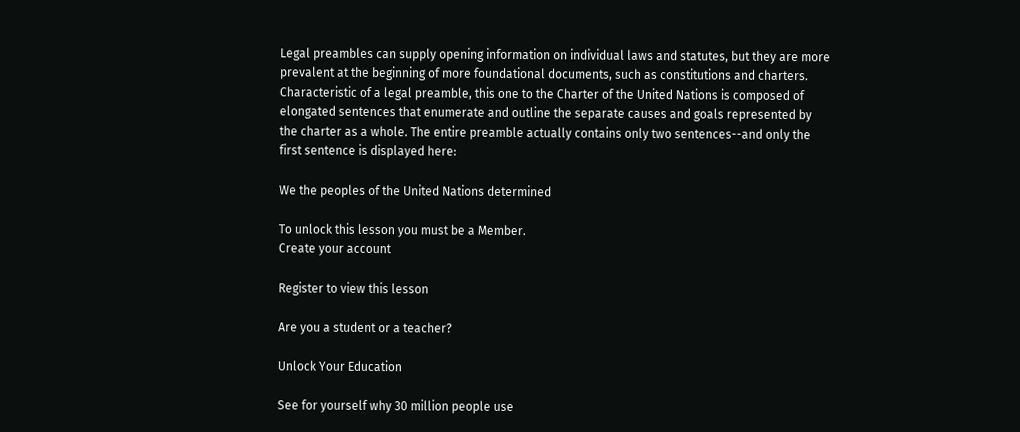Legal preambles can supply opening information on individual laws and statutes, but they are more prevalent at the beginning of more foundational documents, such as constitutions and charters. Characteristic of a legal preamble, this one to the Charter of the United Nations is composed of elongated sentences that enumerate and outline the separate causes and goals represented by the charter as a whole. The entire preamble actually contains only two sentences--and only the first sentence is displayed here:

We the peoples of the United Nations determined

To unlock this lesson you must be a Member.
Create your account

Register to view this lesson

Are you a student or a teacher?

Unlock Your Education

See for yourself why 30 million people use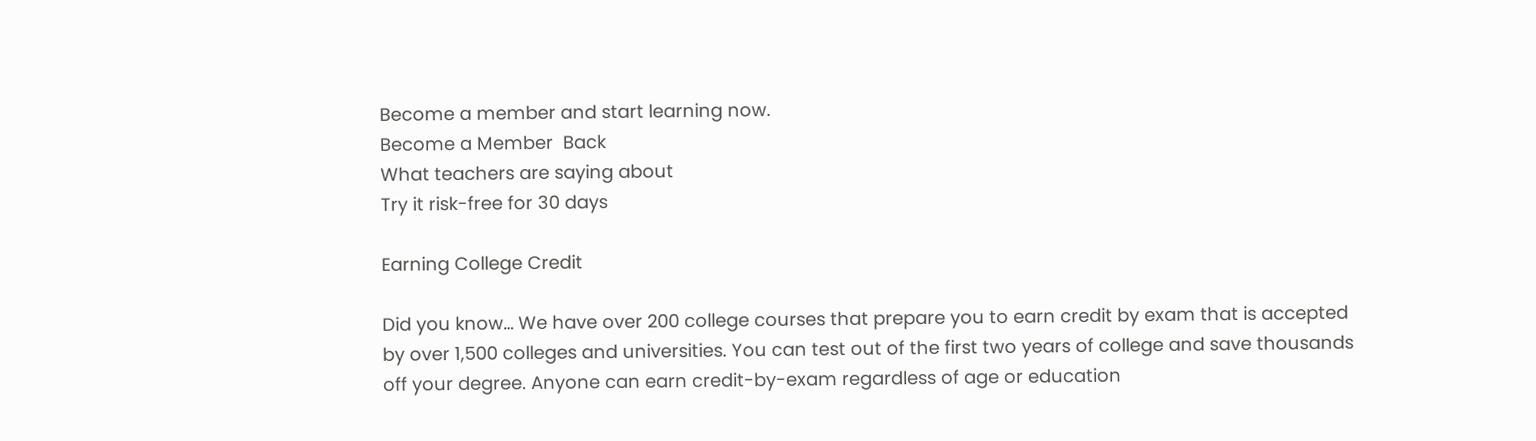Become a member and start learning now.
Become a Member  Back
What teachers are saying about
Try it risk-free for 30 days

Earning College Credit

Did you know… We have over 200 college courses that prepare you to earn credit by exam that is accepted by over 1,500 colleges and universities. You can test out of the first two years of college and save thousands off your degree. Anyone can earn credit-by-exam regardless of age or education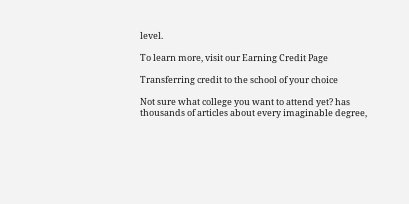level.

To learn more, visit our Earning Credit Page

Transferring credit to the school of your choice

Not sure what college you want to attend yet? has thousands of articles about every imaginable degree,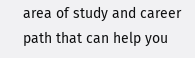area of study and career path that can help you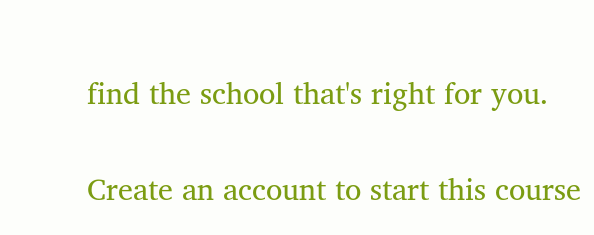find the school that's right for you.

Create an account to start this course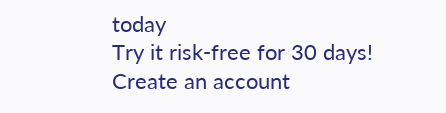today
Try it risk-free for 30 days!
Create an account